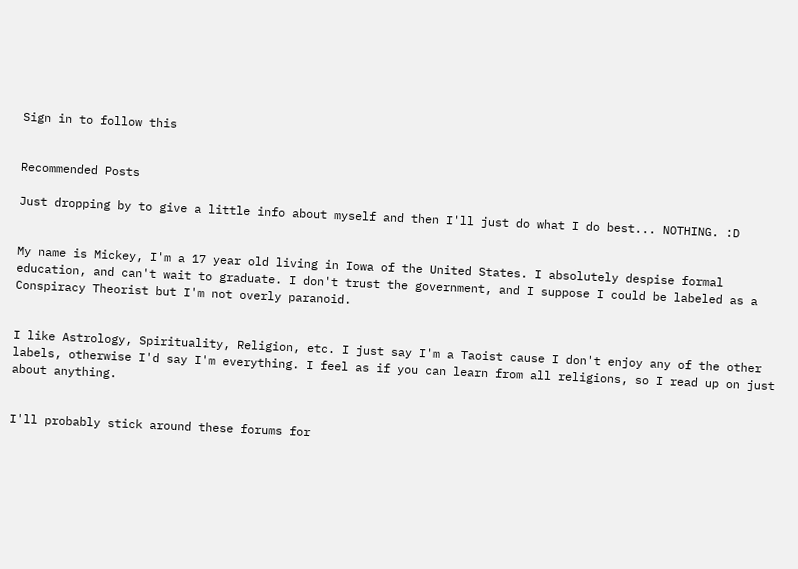Sign in to follow this


Recommended Posts

Just dropping by to give a little info about myself and then I'll just do what I do best... NOTHING. :D


My name is Mickey, I'm a 17 year old living in Iowa of the United States. I absolutely despise formal education, and can't wait to graduate. I don't trust the government, and I suppose I could be labeled as a Conspiracy Theorist but I'm not overly paranoid.


I like Astrology, Spirituality, Religion, etc. I just say I'm a Taoist cause I don't enjoy any of the other labels, otherwise I'd say I'm everything. I feel as if you can learn from all religions, so I read up on just about anything.


I'll probably stick around these forums for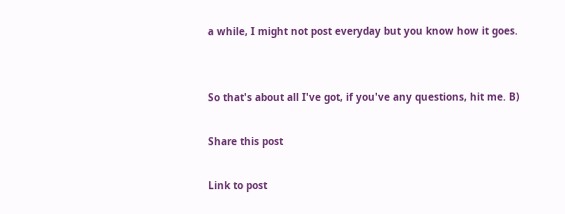a while, I might not post everyday but you know how it goes.


So that's about all I've got, if you've any questions, hit me. B)

Share this post

Link to post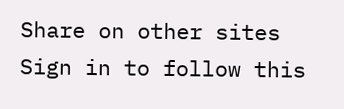Share on other sites
Sign in to follow this